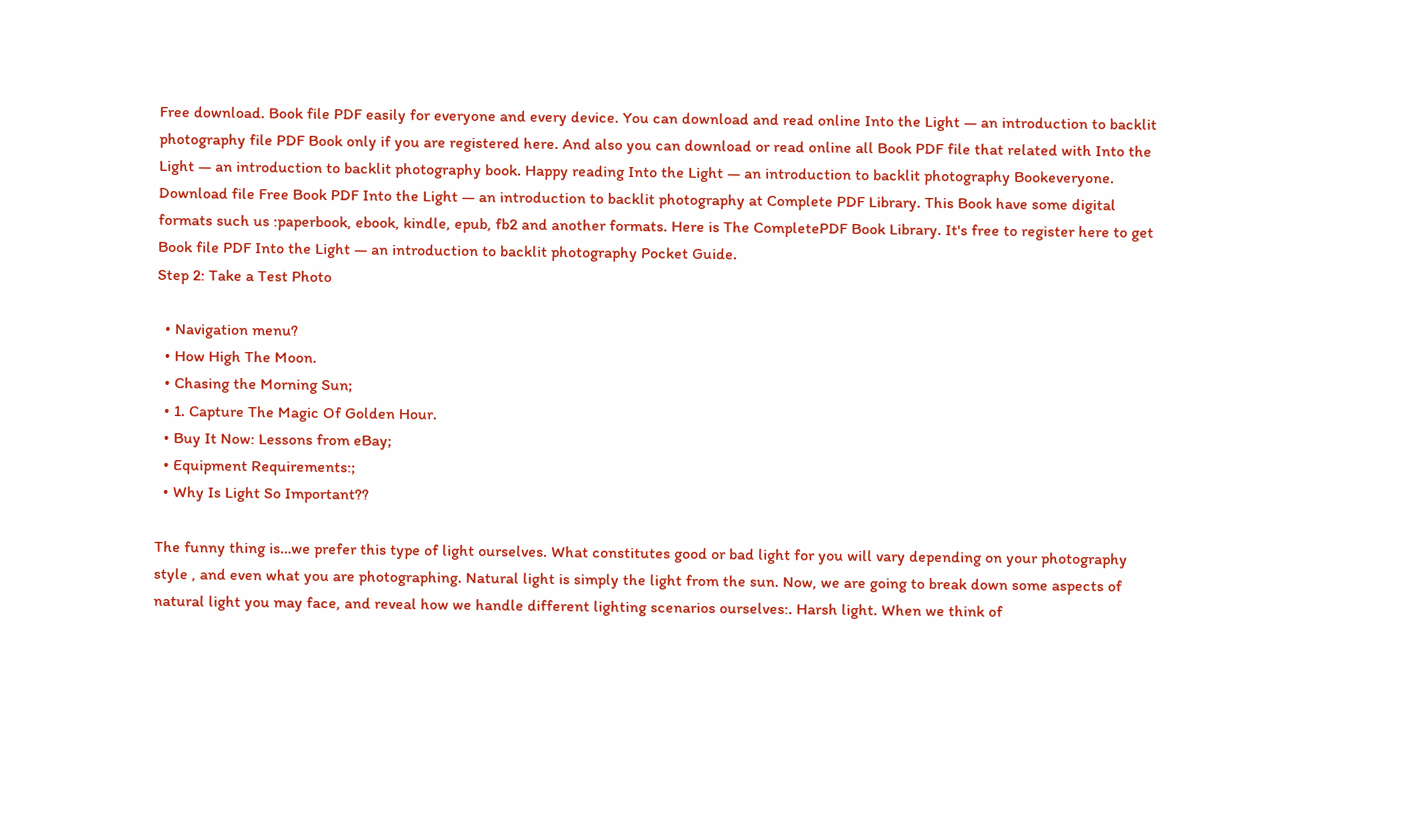Free download. Book file PDF easily for everyone and every device. You can download and read online Into the Light — an introduction to backlit photography file PDF Book only if you are registered here. And also you can download or read online all Book PDF file that related with Into the Light — an introduction to backlit photography book. Happy reading Into the Light — an introduction to backlit photography Bookeveryone. Download file Free Book PDF Into the Light — an introduction to backlit photography at Complete PDF Library. This Book have some digital formats such us :paperbook, ebook, kindle, epub, fb2 and another formats. Here is The CompletePDF Book Library. It's free to register here to get Book file PDF Into the Light — an introduction to backlit photography Pocket Guide.
Step 2: Take a Test Photo

  • Navigation menu?
  • How High The Moon.
  • Chasing the Morning Sun;
  • 1. Capture The Magic Of Golden Hour.
  • Buy It Now: Lessons from eBay;
  • Equipment Requirements:;
  • Why Is Light So Important??

The funny thing is…we prefer this type of light ourselves. What constitutes good or bad light for you will vary depending on your photography style , and even what you are photographing. Natural light is simply the light from the sun. Now, we are going to break down some aspects of natural light you may face, and reveal how we handle different lighting scenarios ourselves:. Harsh light. When we think of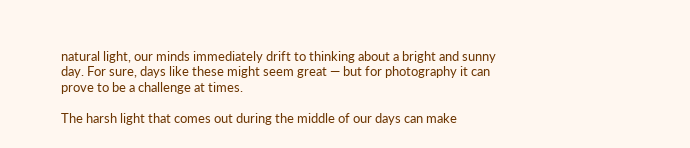natural light, our minds immediately drift to thinking about a bright and sunny day. For sure, days like these might seem great — but for photography it can prove to be a challenge at times.

The harsh light that comes out during the middle of our days can make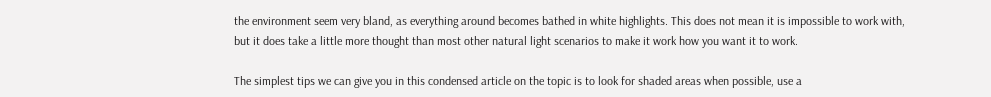the environment seem very bland, as everything around becomes bathed in white highlights. This does not mean it is impossible to work with, but it does take a little more thought than most other natural light scenarios to make it work how you want it to work.

The simplest tips we can give you in this condensed article on the topic is to look for shaded areas when possible, use a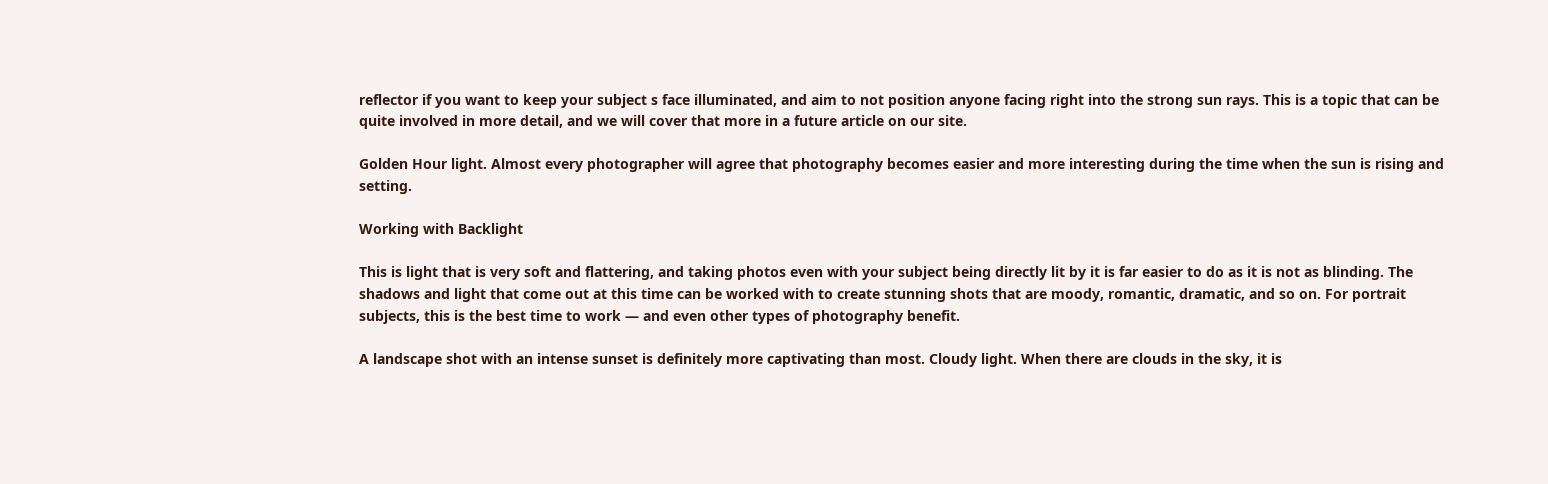reflector if you want to keep your subject s face illuminated, and aim to not position anyone facing right into the strong sun rays. This is a topic that can be quite involved in more detail, and we will cover that more in a future article on our site.

Golden Hour light. Almost every photographer will agree that photography becomes easier and more interesting during the time when the sun is rising and setting.

Working with Backlight

This is light that is very soft and flattering, and taking photos even with your subject being directly lit by it is far easier to do as it is not as blinding. The shadows and light that come out at this time can be worked with to create stunning shots that are moody, romantic, dramatic, and so on. For portrait subjects, this is the best time to work — and even other types of photography benefit.

A landscape shot with an intense sunset is definitely more captivating than most. Cloudy light. When there are clouds in the sky, it is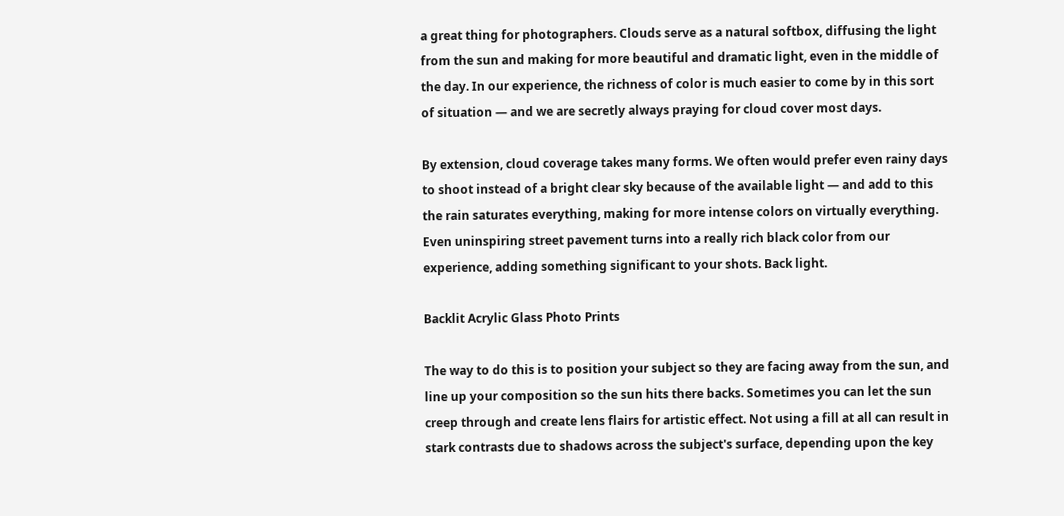a great thing for photographers. Clouds serve as a natural softbox, diffusing the light from the sun and making for more beautiful and dramatic light, even in the middle of the day. In our experience, the richness of color is much easier to come by in this sort of situation — and we are secretly always praying for cloud cover most days.

By extension, cloud coverage takes many forms. We often would prefer even rainy days to shoot instead of a bright clear sky because of the available light — and add to this the rain saturates everything, making for more intense colors on virtually everything. Even uninspiring street pavement turns into a really rich black color from our experience, adding something significant to your shots. Back light.

Backlit Acrylic Glass Photo Prints

The way to do this is to position your subject so they are facing away from the sun, and line up your composition so the sun hits there backs. Sometimes you can let the sun creep through and create lens flairs for artistic effect. Not using a fill at all can result in stark contrasts due to shadows across the subject's surface, depending upon the key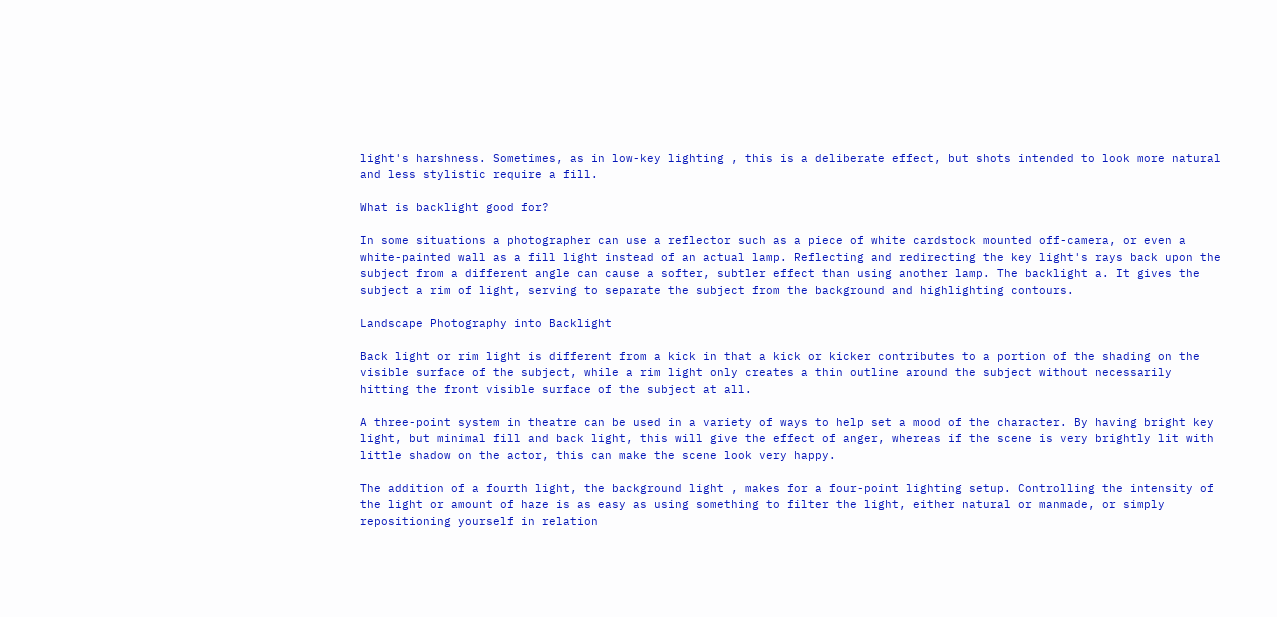light's harshness. Sometimes, as in low-key lighting , this is a deliberate effect, but shots intended to look more natural and less stylistic require a fill.

What is backlight good for?

In some situations a photographer can use a reflector such as a piece of white cardstock mounted off-camera, or even a white-painted wall as a fill light instead of an actual lamp. Reflecting and redirecting the key light's rays back upon the subject from a different angle can cause a softer, subtler effect than using another lamp. The backlight a. It gives the subject a rim of light, serving to separate the subject from the background and highlighting contours.

Landscape Photography into Backlight

Back light or rim light is different from a kick in that a kick or kicker contributes to a portion of the shading on the visible surface of the subject, while a rim light only creates a thin outline around the subject without necessarily hitting the front visible surface of the subject at all.

A three-point system in theatre can be used in a variety of ways to help set a mood of the character. By having bright key light, but minimal fill and back light, this will give the effect of anger, whereas if the scene is very brightly lit with little shadow on the actor, this can make the scene look very happy.

The addition of a fourth light, the background light , makes for a four-point lighting setup. Controlling the intensity of the light or amount of haze is as easy as using something to filter the light, either natural or manmade, or simply repositioning yourself in relation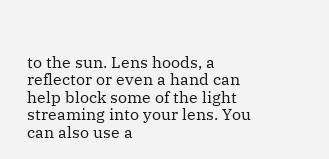to the sun. Lens hoods, a reflector or even a hand can help block some of the light streaming into your lens. You can also use a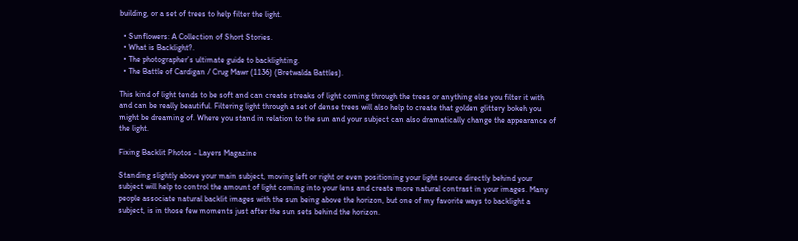building, or a set of trees to help filter the light.

  • Sunflowers: A Collection of Short Stories.
  • What is Backlight?.
  • The photographer’s ultimate guide to backlighting.
  • The Battle of Cardigan / Crug Mawr (1136) (Bretwalda Battles).

This kind of light tends to be soft and can create streaks of light coming through the trees or anything else you filter it with and can be really beautiful. Filtering light through a set of dense trees will also help to create that golden glittery bokeh you might be dreaming of. Where you stand in relation to the sun and your subject can also dramatically change the appearance of the light.

Fixing Backlit Photos - Layers Magazine

Standing slightly above your main subject, moving left or right or even positioning your light source directly behind your subject will help to control the amount of light coming into your lens and create more natural contrast in your images. Many people associate natural backlit images with the sun being above the horizon, but one of my favorite ways to backlight a subject, is in those few moments just after the sun sets behind the horizon.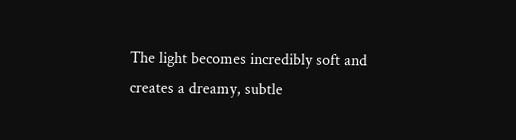The light becomes incredibly soft and creates a dreamy, subtle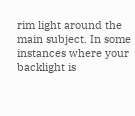rim light around the main subject. In some instances where your backlight is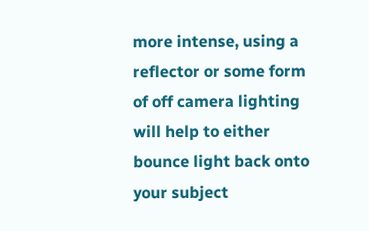more intense, using a reflector or some form of off camera lighting will help to either bounce light back onto your subject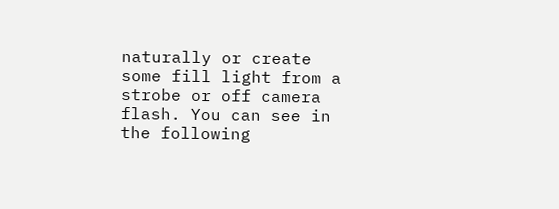naturally or create some fill light from a strobe or off camera flash. You can see in the following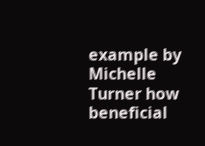example by Michelle Turner how beneficial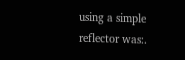using a simple reflector was:.